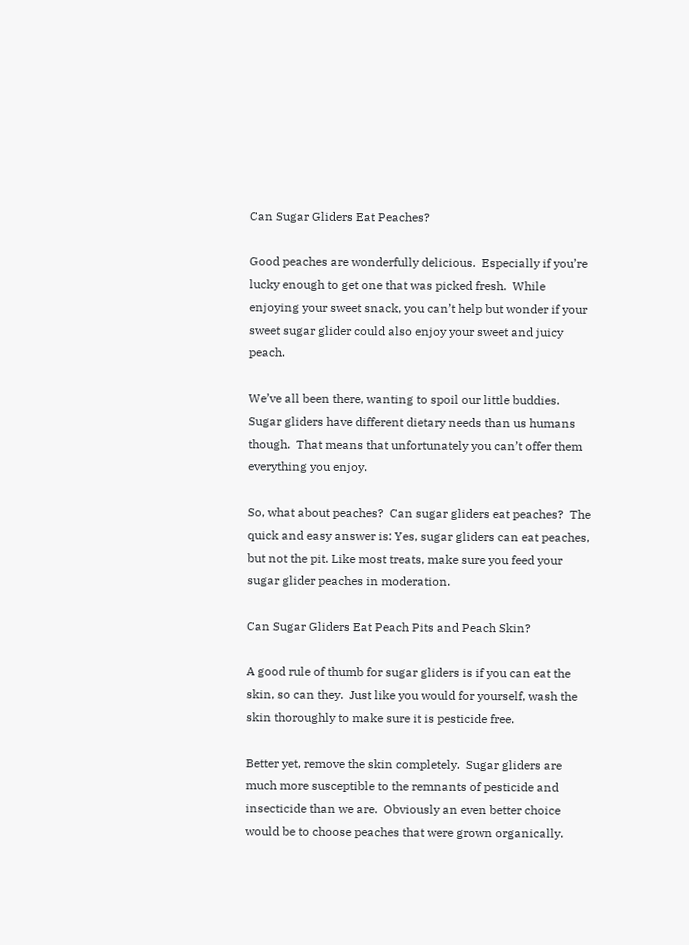Can Sugar Gliders Eat Peaches?

Good peaches are wonderfully delicious.  Especially if you’re lucky enough to get one that was picked fresh.  While enjoying your sweet snack, you can’t help but wonder if your sweet sugar glider could also enjoy your sweet and juicy peach.

We’ve all been there, wanting to spoil our little buddies.  Sugar gliders have different dietary needs than us humans though.  That means that unfortunately you can’t offer them everything you enjoy.

So, what about peaches?  Can sugar gliders eat peaches?  The quick and easy answer is: Yes, sugar gliders can eat peaches, but not the pit. Like most treats, make sure you feed your sugar glider peaches in moderation.

Can Sugar Gliders Eat Peach Pits and Peach Skin?

A good rule of thumb for sugar gliders is if you can eat the skin, so can they.  Just like you would for yourself, wash the skin thoroughly to make sure it is pesticide free.

Better yet, remove the skin completely.  Sugar gliders are much more susceptible to the remnants of pesticide and insecticide than we are.  Obviously an even better choice would be to choose peaches that were grown organically.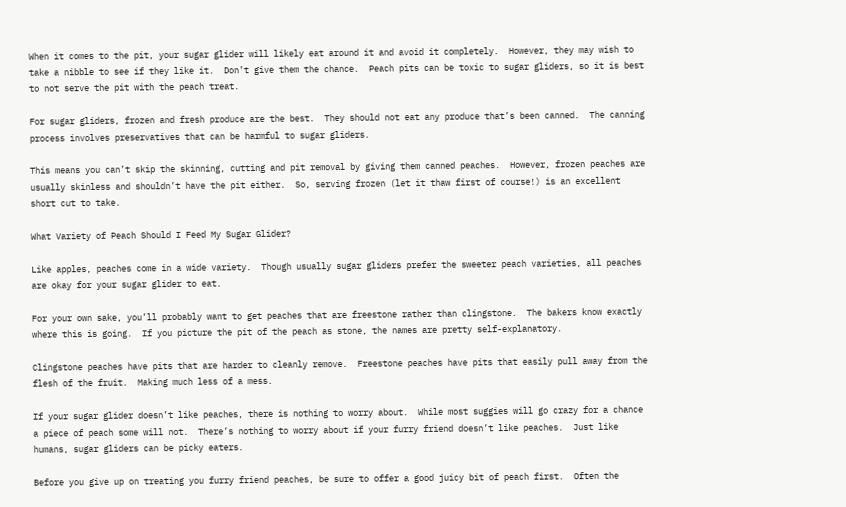When it comes to the pit, your sugar glider will likely eat around it and avoid it completely.  However, they may wish to take a nibble to see if they like it.  Don’t give them the chance.  Peach pits can be toxic to sugar gliders, so it is best to not serve the pit with the peach treat.

For sugar gliders, frozen and fresh produce are the best.  They should not eat any produce that’s been canned.  The canning process involves preservatives that can be harmful to sugar gliders.

This means you can’t skip the skinning, cutting and pit removal by giving them canned peaches.  However, frozen peaches are usually skinless and shouldn’t have the pit either.  So, serving frozen (let it thaw first of course!) is an excellent short cut to take.

What Variety of Peach Should I Feed My Sugar Glider?

Like apples, peaches come in a wide variety.  Though usually sugar gliders prefer the sweeter peach varieties, all peaches are okay for your sugar glider to eat.

For your own sake, you’ll probably want to get peaches that are freestone rather than clingstone.  The bakers know exactly where this is going.  If you picture the pit of the peach as stone, the names are pretty self-explanatory.

Clingstone peaches have pits that are harder to cleanly remove.  Freestone peaches have pits that easily pull away from the flesh of the fruit.  Making much less of a mess.

If your sugar glider doesn’t like peaches, there is nothing to worry about.  While most suggies will go crazy for a chance a piece of peach some will not.  There’s nothing to worry about if your furry friend doesn’t like peaches.  Just like humans, sugar gliders can be picky eaters.

Before you give up on treating you furry friend peaches, be sure to offer a good juicy bit of peach first.  Often the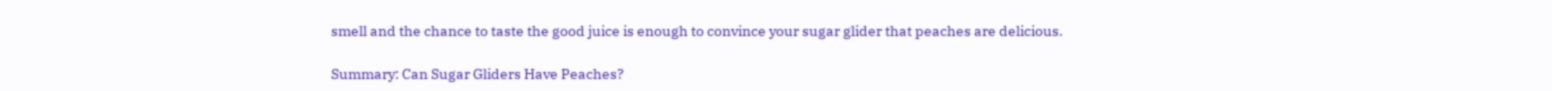smell and the chance to taste the good juice is enough to convince your sugar glider that peaches are delicious.

Summary: Can Sugar Gliders Have Peaches?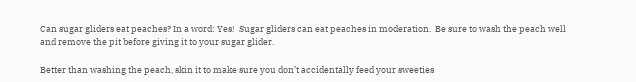Can sugar gliders eat peaches? In a word: Yes!  Sugar gliders can eat peaches in moderation.  Be sure to wash the peach well and remove the pit before giving it to your sugar glider.

Better than washing the peach, skin it to make sure you don’t accidentally feed your sweeties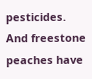pesticides.  And freestone peaches have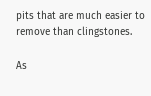pits that are much easier to remove than clingstones.

As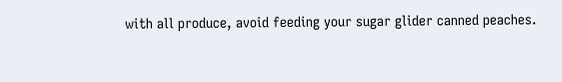with all produce, avoid feeding your sugar glider canned peaches.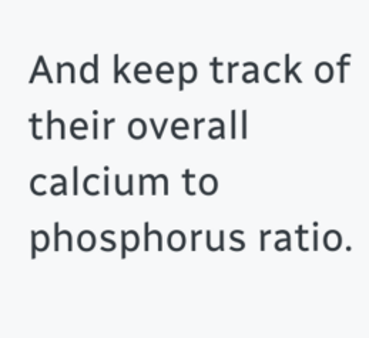And keep track of their overall calcium to phosphorus ratio.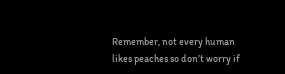Remember, not every human likes peaches so don’t worry if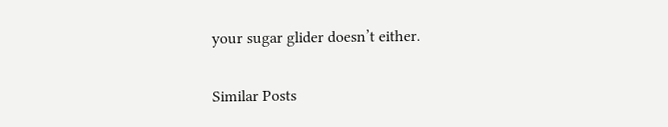your sugar glider doesn’t either.

Similar Posts